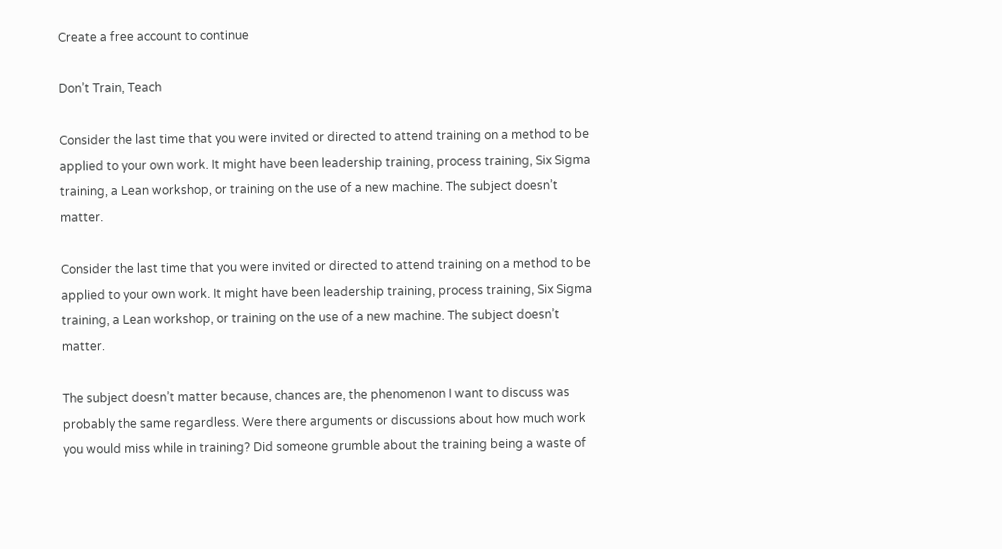Create a free account to continue

Don’t Train, Teach

Consider the last time that you were invited or directed to attend training on a method to be applied to your own work. It might have been leadership training, process training, Six Sigma training, a Lean workshop, or training on the use of a new machine. The subject doesn’t matter.

Consider the last time that you were invited or directed to attend training on a method to be applied to your own work. It might have been leadership training, process training, Six Sigma training, a Lean workshop, or training on the use of a new machine. The subject doesn’t matter.

The subject doesn’t matter because, chances are, the phenomenon I want to discuss was probably the same regardless. Were there arguments or discussions about how much work you would miss while in training? Did someone grumble about the training being a waste of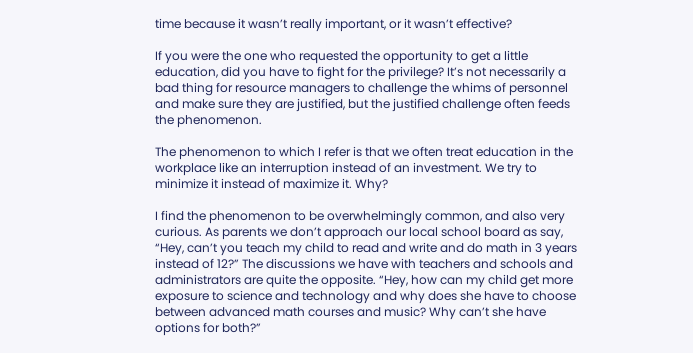time because it wasn’t really important, or it wasn’t effective?

If you were the one who requested the opportunity to get a little education, did you have to fight for the privilege? It’s not necessarily a bad thing for resource managers to challenge the whims of personnel and make sure they are justified, but the justified challenge often feeds the phenomenon.

The phenomenon to which I refer is that we often treat education in the workplace like an interruption instead of an investment. We try to minimize it instead of maximize it. Why?

I find the phenomenon to be overwhelmingly common, and also very curious. As parents we don’t approach our local school board as say, “Hey, can’t you teach my child to read and write and do math in 3 years instead of 12?” The discussions we have with teachers and schools and administrators are quite the opposite. “Hey, how can my child get more exposure to science and technology and why does she have to choose between advanced math courses and music? Why can’t she have options for both?”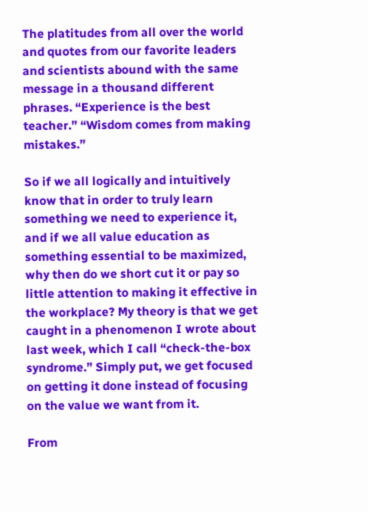The platitudes from all over the world and quotes from our favorite leaders and scientists abound with the same message in a thousand different phrases. “Experience is the best teacher.” “Wisdom comes from making mistakes.”

So if we all logically and intuitively know that in order to truly learn something we need to experience it, and if we all value education as something essential to be maximized, why then do we short cut it or pay so little attention to making it effective in the workplace? My theory is that we get caught in a phenomenon I wrote about last week, which I call “check-the-box syndrome.” Simply put, we get focused on getting it done instead of focusing on the value we want from it.

From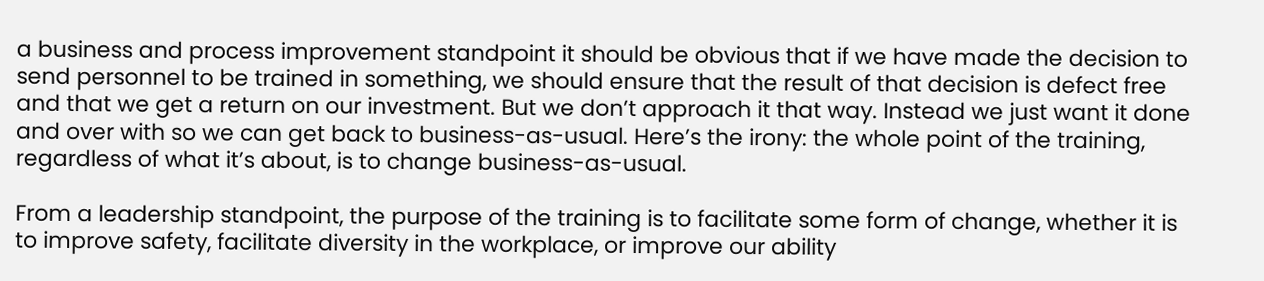a business and process improvement standpoint it should be obvious that if we have made the decision to send personnel to be trained in something, we should ensure that the result of that decision is defect free and that we get a return on our investment. But we don’t approach it that way. Instead we just want it done and over with so we can get back to business-as-usual. Here’s the irony: the whole point of the training, regardless of what it’s about, is to change business-as-usual.

From a leadership standpoint, the purpose of the training is to facilitate some form of change, whether it is to improve safety, facilitate diversity in the workplace, or improve our ability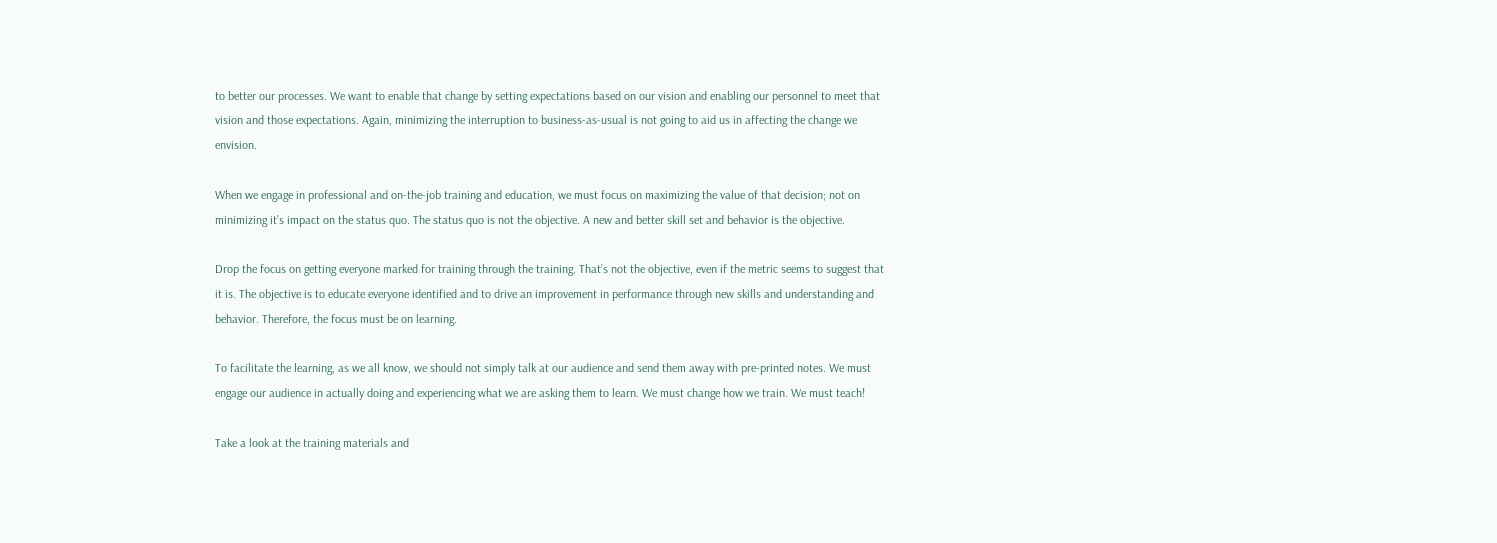to better our processes. We want to enable that change by setting expectations based on our vision and enabling our personnel to meet that vision and those expectations. Again, minimizing the interruption to business-as-usual is not going to aid us in affecting the change we envision.

When we engage in professional and on-the-job training and education, we must focus on maximizing the value of that decision; not on minimizing it’s impact on the status quo. The status quo is not the objective. A new and better skill set and behavior is the objective.

Drop the focus on getting everyone marked for training through the training. That’s not the objective, even if the metric seems to suggest that it is. The objective is to educate everyone identified and to drive an improvement in performance through new skills and understanding and behavior. Therefore, the focus must be on learning.

To facilitate the learning, as we all know, we should not simply talk at our audience and send them away with pre-printed notes. We must engage our audience in actually doing and experiencing what we are asking them to learn. We must change how we train. We must teach!

Take a look at the training materials and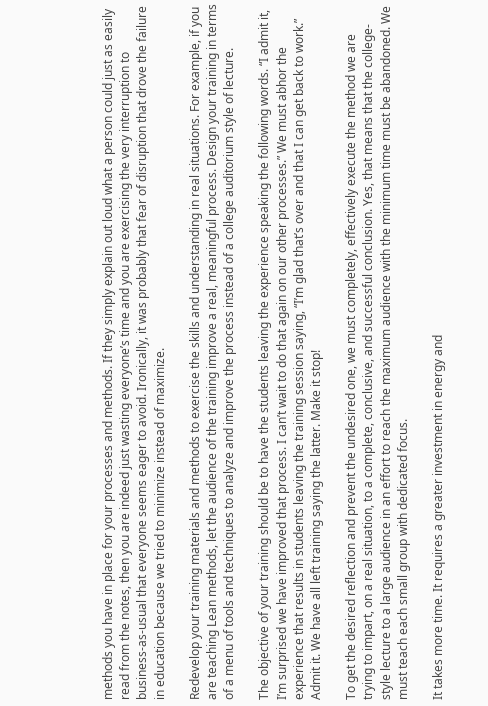methods you have in place for your processes and methods. If they simply explain out loud what a person could just as easily read from the notes, then you are indeed just wasting everyone’s time and you are exercising the very interruption to business-as-usual that everyone seems eager to avoid. Ironically, it was probably that fear of disruption that drove the failure in education because we tried to minimize instead of maximize.

Redevelop your training materials and methods to exercise the skills and understanding in real situations. For example, if you are teaching Lean methods, let the audience of the training improve a real, meaningful process. Design your training in terms of a menu of tools and techniques to analyze and improve the process instead of a college auditorium style of lecture.

The objective of your training should be to have the students leaving the experience speaking the following words. “I admit it, I’m surprised we have improved that process. I can’t wait to do that again on our other processes.” We must abhor the experience that results in students leaving the training session saying, “I’m glad that’s over and that I can get back to work.” Admit it. We have all left training saying the latter. Make it stop!

To get the desired reflection and prevent the undesired one, we must completely, effectively execute the method we are trying to impart, on a real situation, to a complete, conclusive, and successful conclusion. Yes, that means that the college-style lecture to a large audience in an effort to reach the maximum audience with the minimum time must be abandoned. We must teach each small group with dedicated focus.

It takes more time. It requires a greater investment in energy and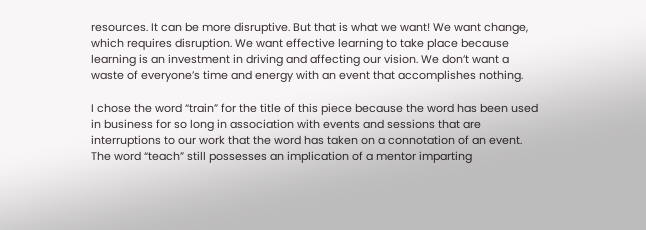resources. It can be more disruptive. But that is what we want! We want change, which requires disruption. We want effective learning to take place because learning is an investment in driving and affecting our vision. We don’t want a waste of everyone’s time and energy with an event that accomplishes nothing.

I chose the word “train” for the title of this piece because the word has been used in business for so long in association with events and sessions that are interruptions to our work that the word has taken on a connotation of an event. The word “teach” still possesses an implication of a mentor imparting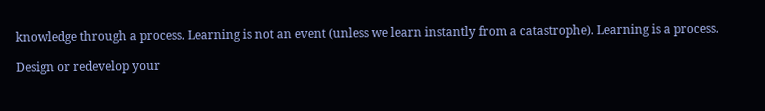knowledge through a process. Learning is not an event (unless we learn instantly from a catastrophe). Learning is a process.

Design or redevelop your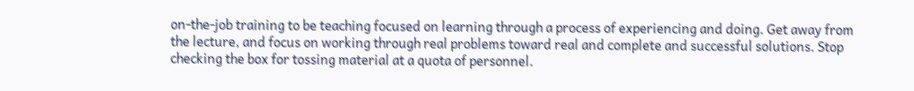on-the-job training to be teaching focused on learning through a process of experiencing and doing. Get away from the lecture, and focus on working through real problems toward real and complete and successful solutions. Stop checking the box for tossing material at a quota of personnel.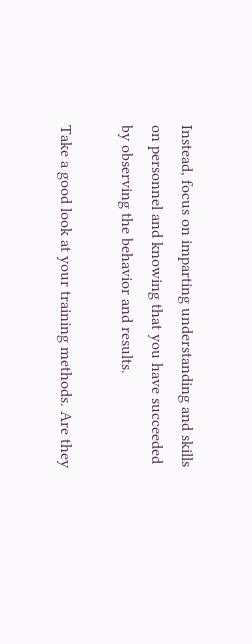Instead, focus on imparting understanding and skills on personnel and knowing that you have succeeded by observing the behavior and results.

Take a good look at your training methods. Are they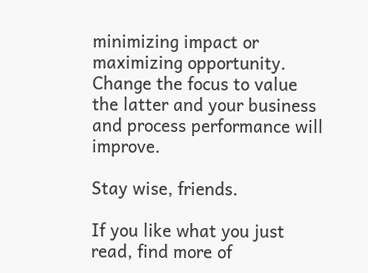minimizing impact or maximizing opportunity. Change the focus to value the latter and your business and process performance will improve.

Stay wise, friends.

If you like what you just read, find more of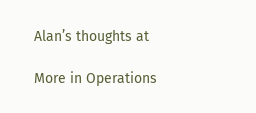Alan’s thoughts at

More in Operations